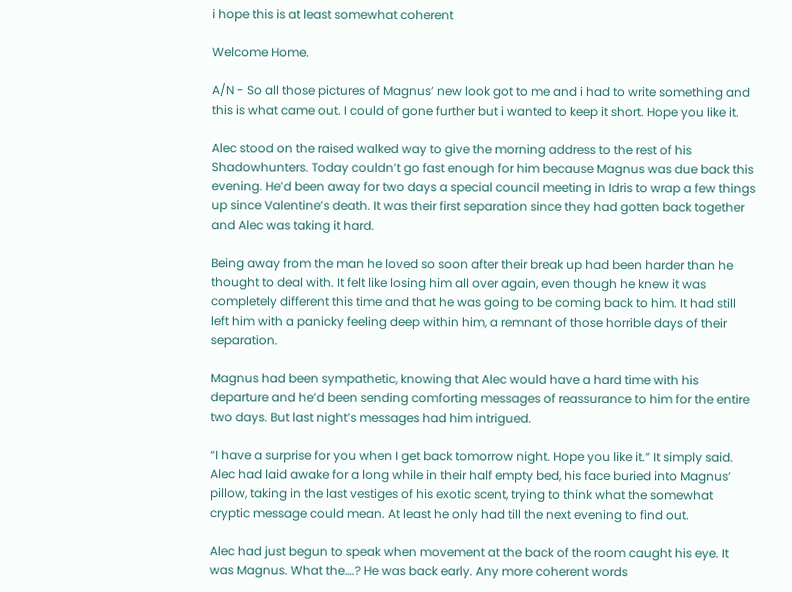i hope this is at least somewhat coherent

Welcome Home.

A/N - So all those pictures of Magnus’ new look got to me and i had to write something and this is what came out. I could of gone further but i wanted to keep it short. Hope you like it.

Alec stood on the raised walked way to give the morning address to the rest of his Shadowhunters. Today couldn’t go fast enough for him because Magnus was due back this evening. He’d been away for two days a special council meeting in Idris to wrap a few things up since Valentine’s death. It was their first separation since they had gotten back together and Alec was taking it hard.

Being away from the man he loved so soon after their break up had been harder than he thought to deal with. It felt like losing him all over again, even though he knew it was completely different this time and that he was going to be coming back to him. It had still left him with a panicky feeling deep within him, a remnant of those horrible days of their separation.

Magnus had been sympathetic, knowing that Alec would have a hard time with his departure and he’d been sending comforting messages of reassurance to him for the entire two days. But last night’s messages had him intrigued.

“I have a surprise for you when I get back tomorrow night. Hope you like it.” It simply said. Alec had laid awake for a long while in their half empty bed, his face buried into Magnus’ pillow, taking in the last vestiges of his exotic scent, trying to think what the somewhat cryptic message could mean. At least he only had till the next evening to find out.

Alec had just begun to speak when movement at the back of the room caught his eye. It was Magnus. What the….? He was back early. Any more coherent words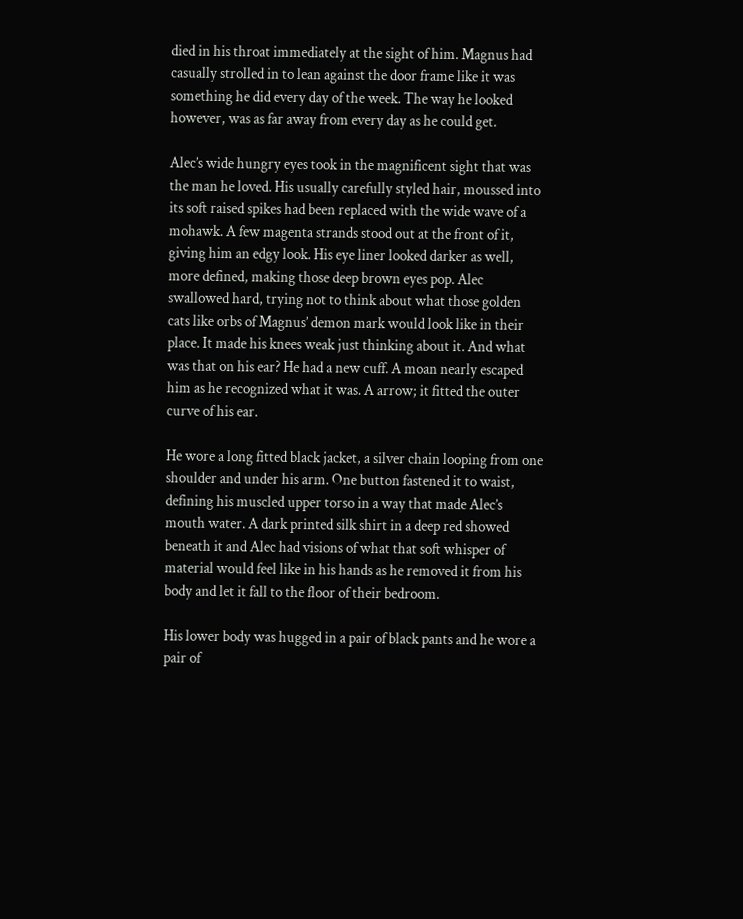died in his throat immediately at the sight of him. Magnus had casually strolled in to lean against the door frame like it was something he did every day of the week. The way he looked however, was as far away from every day as he could get.

Alec’s wide hungry eyes took in the magnificent sight that was the man he loved. His usually carefully styled hair, moussed into its soft raised spikes had been replaced with the wide wave of a mohawk. A few magenta strands stood out at the front of it, giving him an edgy look. His eye liner looked darker as well, more defined, making those deep brown eyes pop. Alec swallowed hard, trying not to think about what those golden cats like orbs of Magnus’ demon mark would look like in their place. It made his knees weak just thinking about it. And what was that on his ear? He had a new cuff. A moan nearly escaped him as he recognized what it was. A arrow; it fitted the outer curve of his ear.

He wore a long fitted black jacket, a silver chain looping from one shoulder and under his arm. One button fastened it to waist, defining his muscled upper torso in a way that made Alec’s mouth water. A dark printed silk shirt in a deep red showed beneath it and Alec had visions of what that soft whisper of material would feel like in his hands as he removed it from his body and let it fall to the floor of their bedroom.

His lower body was hugged in a pair of black pants and he wore a pair of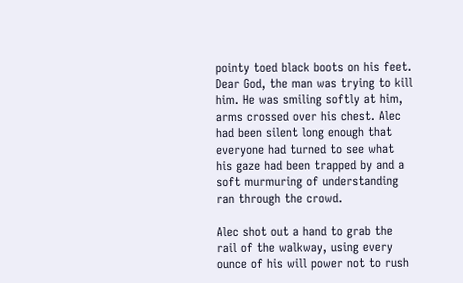pointy toed black boots on his feet. Dear God, the man was trying to kill him. He was smiling softly at him, arms crossed over his chest. Alec had been silent long enough that everyone had turned to see what his gaze had been trapped by and a soft murmuring of understanding ran through the crowd.

Alec shot out a hand to grab the rail of the walkway, using every ounce of his will power not to rush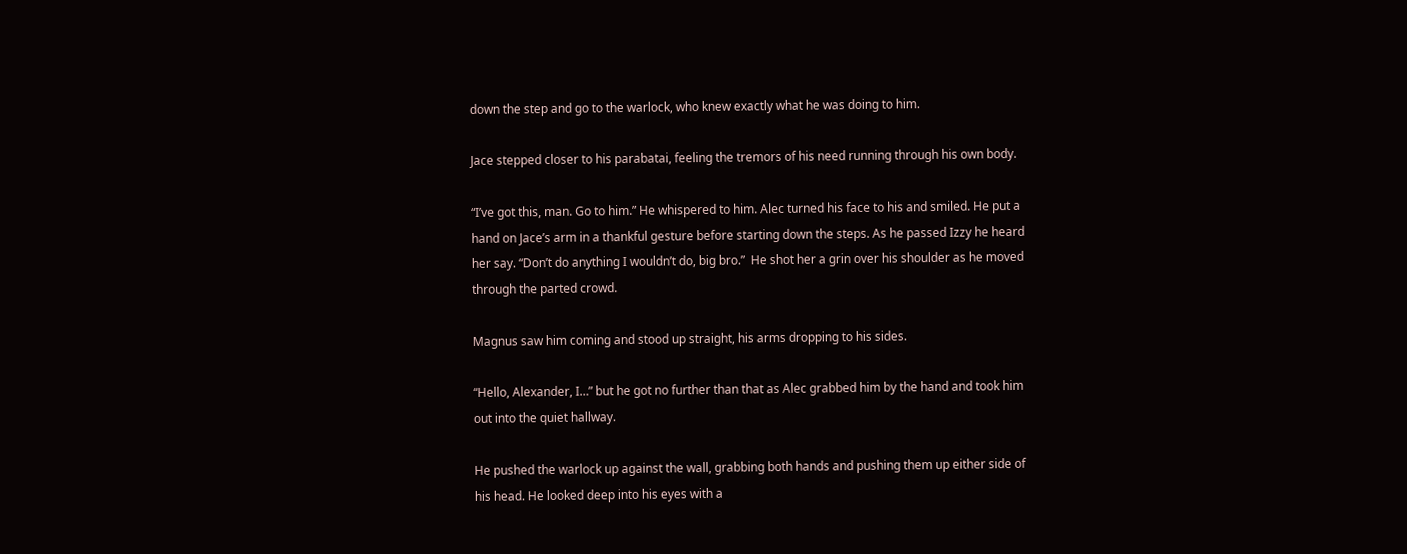down the step and go to the warlock, who knew exactly what he was doing to him.

Jace stepped closer to his parabatai, feeling the tremors of his need running through his own body.

“I’ve got this, man. Go to him.” He whispered to him. Alec turned his face to his and smiled. He put a hand on Jace’s arm in a thankful gesture before starting down the steps. As he passed Izzy he heard her say. “Don’t do anything I wouldn’t do, big bro.”  He shot her a grin over his shoulder as he moved through the parted crowd.

Magnus saw him coming and stood up straight, his arms dropping to his sides.

“Hello, Alexander, I…” but he got no further than that as Alec grabbed him by the hand and took him out into the quiet hallway.

He pushed the warlock up against the wall, grabbing both hands and pushing them up either side of his head. He looked deep into his eyes with a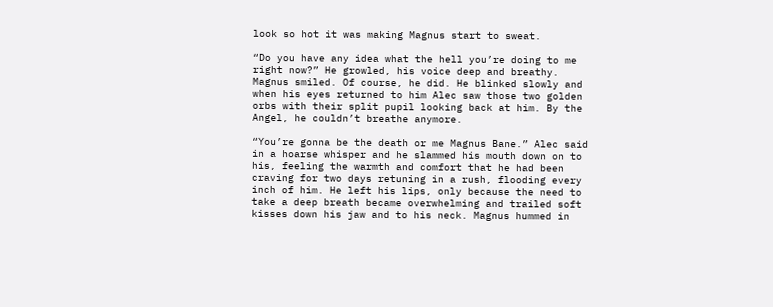look so hot it was making Magnus start to sweat.

“Do you have any idea what the hell you’re doing to me right now?” He growled, his voice deep and breathy. Magnus smiled. Of course, he did. He blinked slowly and when his eyes returned to him Alec saw those two golden orbs with their split pupil looking back at him. By the Angel, he couldn’t breathe anymore.

“You’re gonna be the death or me Magnus Bane.” Alec said in a hoarse whisper and he slammed his mouth down on to his, feeling the warmth and comfort that he had been craving for two days retuning in a rush, flooding every inch of him. He left his lips, only because the need to take a deep breath became overwhelming and trailed soft kisses down his jaw and to his neck. Magnus hummed in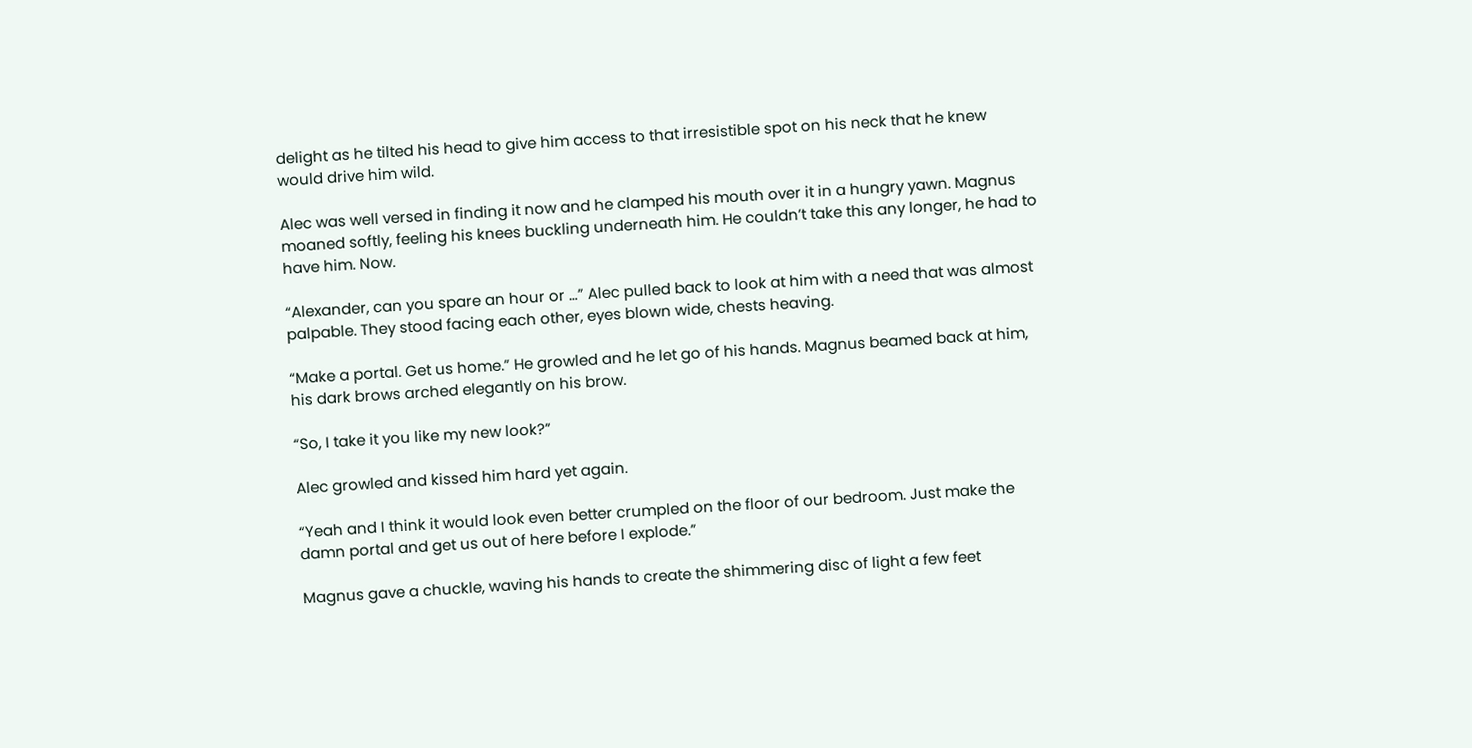delight as he tilted his head to give him access to that irresistible spot on his neck that he knew would drive him wild.

Alec was well versed in finding it now and he clamped his mouth over it in a hungry yawn. Magnus moaned softly, feeling his knees buckling underneath him. He couldn’t take this any longer, he had to have him. Now.

“Alexander, can you spare an hour or …” Alec pulled back to look at him with a need that was almost palpable. They stood facing each other, eyes blown wide, chests heaving.

“Make a portal. Get us home.” He growled and he let go of his hands. Magnus beamed back at him, his dark brows arched elegantly on his brow.

“So, I take it you like my new look?”

Alec growled and kissed him hard yet again.

“Yeah and I think it would look even better crumpled on the floor of our bedroom. Just make the damn portal and get us out of here before I explode.”

Magnus gave a chuckle, waving his hands to create the shimmering disc of light a few feet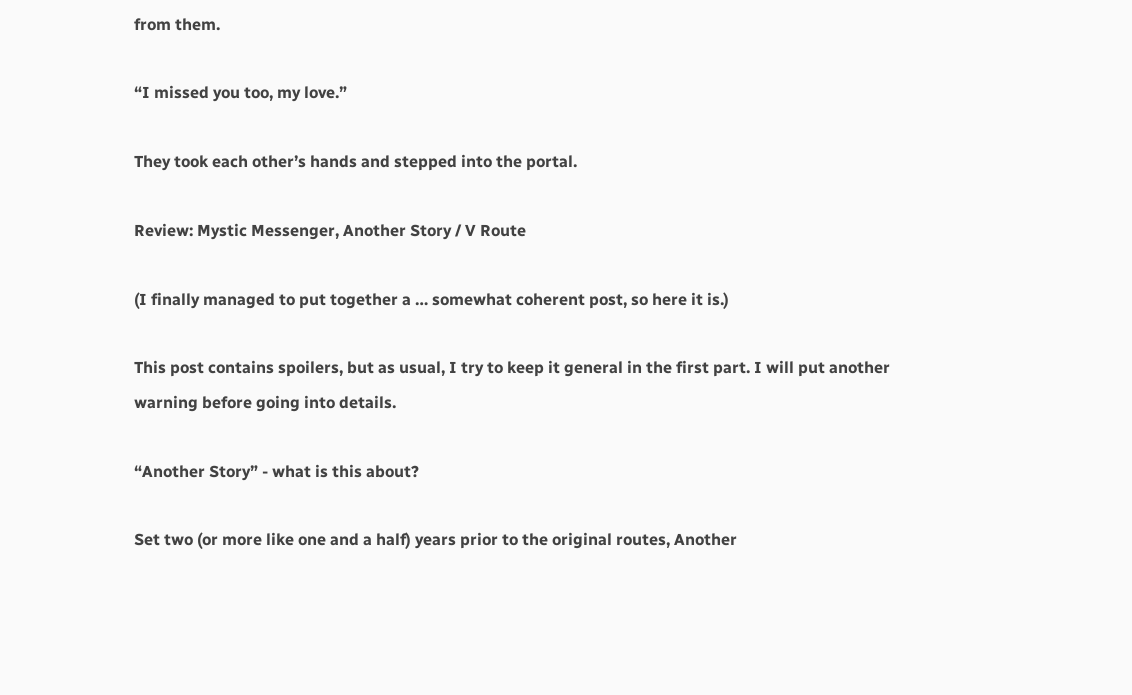from them.

“I missed you too, my love.”

They took each other’s hands and stepped into the portal.

Review: Mystic Messenger, Another Story / V Route

(I finally managed to put together a … somewhat coherent post, so here it is.)

This post contains spoilers, but as usual, I try to keep it general in the first part. I will put another warning before going into details.

“Another Story” - what is this about?

Set two (or more like one and a half) years prior to the original routes, Another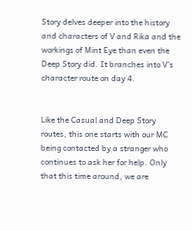Story delves deeper into the history and characters of V and Rika and the workings of Mint Eye than even the Deep Story did. It branches into V’s character route on day 4.


Like the Casual and Deep Story routes, this one starts with our MC being contacted by a stranger who continues to ask her for help. Only that this time around, we are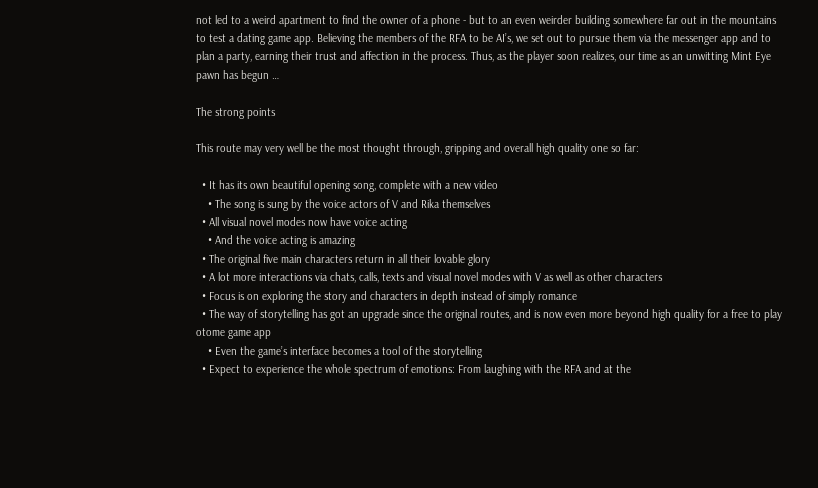not led to a weird apartment to find the owner of a phone - but to an even weirder building somewhere far out in the mountains to test a dating game app. Believing the members of the RFA to be AI’s, we set out to pursue them via the messenger app and to plan a party, earning their trust and affection in the process. Thus, as the player soon realizes, our time as an unwitting Mint Eye pawn has begun …

The strong points

This route may very well be the most thought through, gripping and overall high quality one so far:

  • It has its own beautiful opening song, complete with a new video
    • The song is sung by the voice actors of V and Rika themselves
  • All visual novel modes now have voice acting
    • And the voice acting is amazing
  • The original five main characters return in all their lovable glory
  • A lot more interactions via chats, calls, texts and visual novel modes with V as well as other characters
  • Focus is on exploring the story and characters in depth instead of simply romance
  • The way of storytelling has got an upgrade since the original routes, and is now even more beyond high quality for a free to play otome game app
    • Even the game’s interface becomes a tool of the storytelling
  • Expect to experience the whole spectrum of emotions: From laughing with the RFA and at the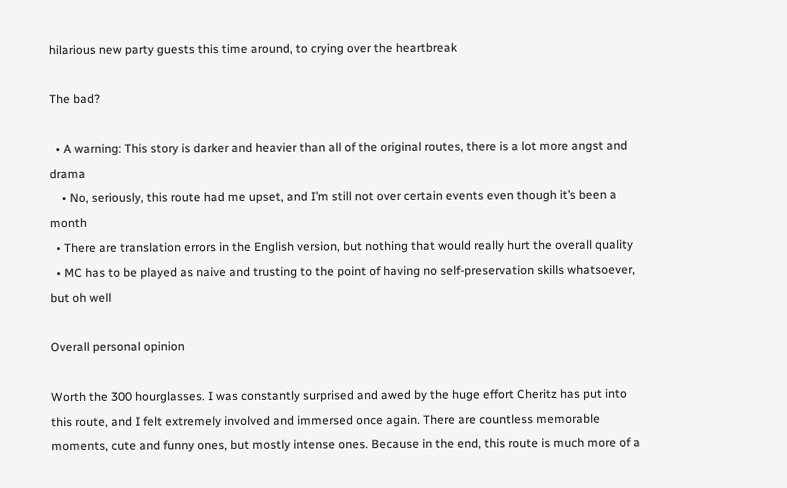hilarious new party guests this time around, to crying over the heartbreak

The bad?

  • A warning: This story is darker and heavier than all of the original routes, there is a lot more angst and drama
    • No, seriously, this route had me upset, and I’m still not over certain events even though it’s been a month
  • There are translation errors in the English version, but nothing that would really hurt the overall quality
  • MC has to be played as naive and trusting to the point of having no self-preservation skills whatsoever, but oh well

Overall personal opinion

Worth the 300 hourglasses. I was constantly surprised and awed by the huge effort Cheritz has put into this route, and I felt extremely involved and immersed once again. There are countless memorable moments, cute and funny ones, but mostly intense ones. Because in the end, this route is much more of a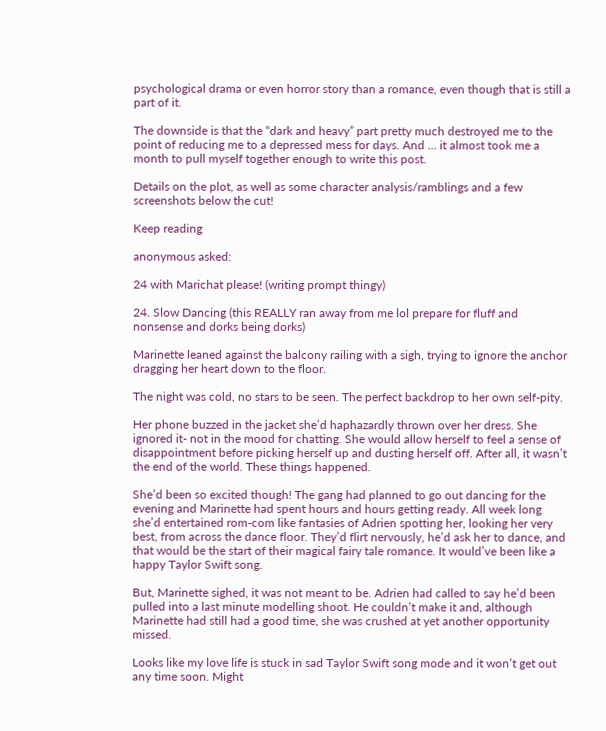psychological drama or even horror story than a romance, even though that is still a part of it.

The downside is that the “dark and heavy” part pretty much destroyed me to the point of reducing me to a depressed mess for days. And … it almost took me a month to pull myself together enough to write this post.

Details on the plot, as well as some character analysis/ramblings and a few screenshots below the cut!

Keep reading

anonymous asked:

24 with Marichat please! (writing prompt thingy)

24. Slow Dancing (this REALLY ran away from me lol prepare for fluff and nonsense and dorks being dorks)

Marinette leaned against the balcony railing with a sigh, trying to ignore the anchor dragging her heart down to the floor.

The night was cold, no stars to be seen. The perfect backdrop to her own self-pity.

Her phone buzzed in the jacket she’d haphazardly thrown over her dress. She ignored it- not in the mood for chatting. She would allow herself to feel a sense of disappointment before picking herself up and dusting herself off. After all, it wasn’t the end of the world. These things happened.

She’d been so excited though! The gang had planned to go out dancing for the evening and Marinette had spent hours and hours getting ready. All week long she’d entertained rom-com like fantasies of Adrien spotting her, looking her very best, from across the dance floor. They’d flirt nervously, he’d ask her to dance, and that would be the start of their magical fairy tale romance. It would’ve been like a happy Taylor Swift song.

But, Marinette sighed, it was not meant to be. Adrien had called to say he’d been pulled into a last minute modelling shoot. He couldn’t make it and, although Marinette had still had a good time, she was crushed at yet another opportunity missed.

Looks like my love life is stuck in sad Taylor Swift song mode and it won’t get out any time soon. Might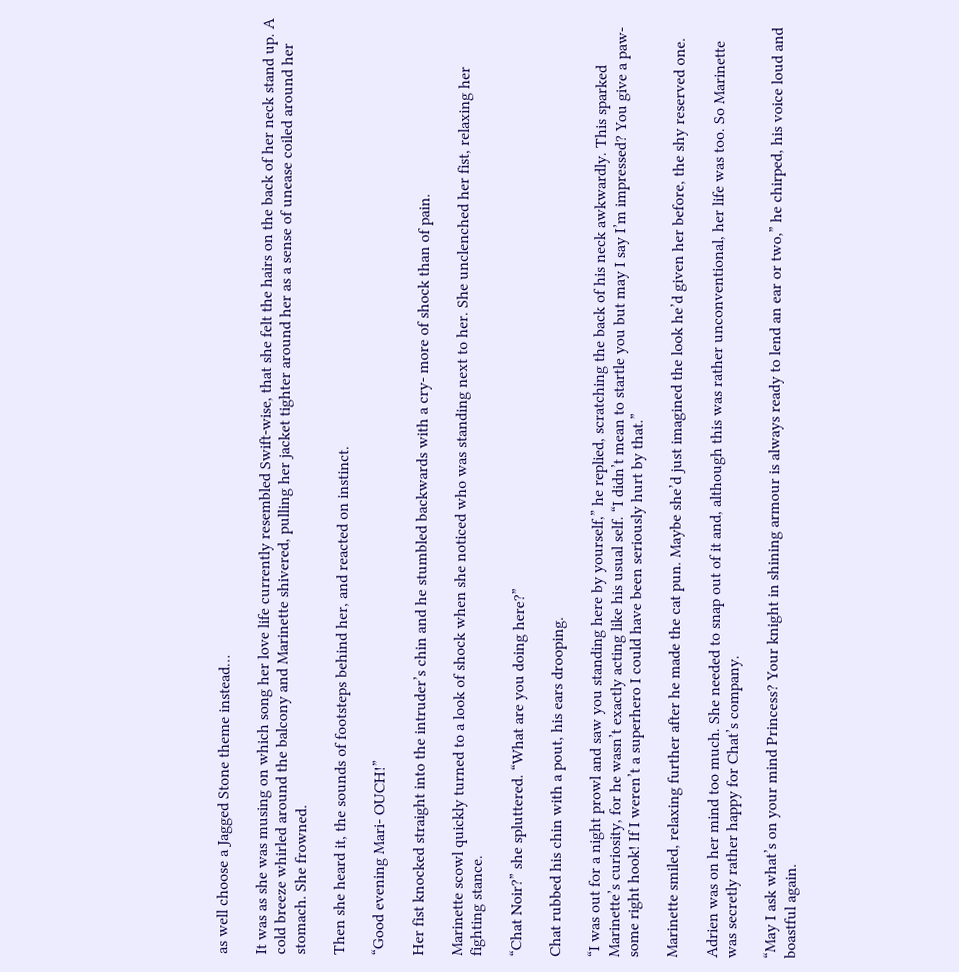as well choose a Jagged Stone theme instead…

It was as she was musing on which song her love life currently resembled Swift-wise, that she felt the hairs on the back of her neck stand up. A cold breeze whirled around the balcony and Marinette shivered, pulling her jacket tighter around her as a sense of unease coiled around her stomach. She frowned.

Then she heard it, the sounds of footsteps behind her, and reacted on instinct.

“Good evening Mari- OUCH!”

Her fist knocked straight into the intruder’s chin and he stumbled backwards with a cry- more of shock than of pain.

Marinette scowl quickly turned to a look of shock when she noticed who was standing next to her. She unclenched her fist, relaxing her fighting stance.

“Chat Noir?” she spluttered. “What are you doing here?”

Chat rubbed his chin with a pout, his ears drooping.

“I was out for a night prowl and saw you standing here by yourself,” he replied, scratching the back of his neck awkwardly. This sparked Marinette’s curiosity, for he wasn’t exactly acting like his usual self. “I didn’t mean to startle you but may I say I’m impressed? You give a paw-some right hook! If I weren’t a superhero I could have been seriously hurt by that.”

Marinette smiled, relaxing further after he made the cat pun. Maybe she’d just imagined the look he’d given her before, the shy reserved one.

Adrien was on her mind too much. She needed to snap out of it and, although this was rather unconventional, her life was too. So Marinette was secretly rather happy for Chat’s company.

“May I ask what’s on your mind Princess? Your knight in shining armour is always ready to lend an ear or two,” he chirped, his voice loud and boastful again.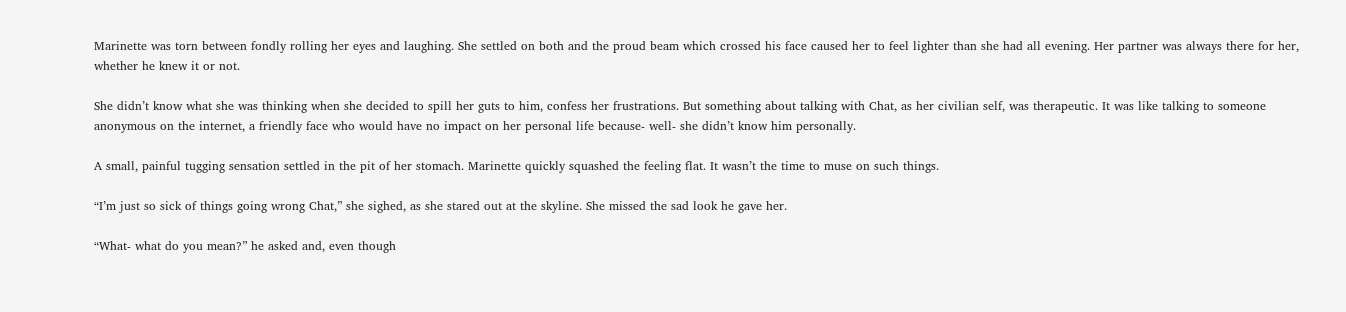Marinette was torn between fondly rolling her eyes and laughing. She settled on both and the proud beam which crossed his face caused her to feel lighter than she had all evening. Her partner was always there for her, whether he knew it or not.

She didn’t know what she was thinking when she decided to spill her guts to him, confess her frustrations. But something about talking with Chat, as her civilian self, was therapeutic. It was like talking to someone anonymous on the internet, a friendly face who would have no impact on her personal life because- well- she didn’t know him personally.

A small, painful tugging sensation settled in the pit of her stomach. Marinette quickly squashed the feeling flat. It wasn’t the time to muse on such things.

“I’m just so sick of things going wrong Chat,” she sighed, as she stared out at the skyline. She missed the sad look he gave her.

“What- what do you mean?” he asked and, even though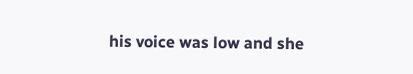his voice was low and she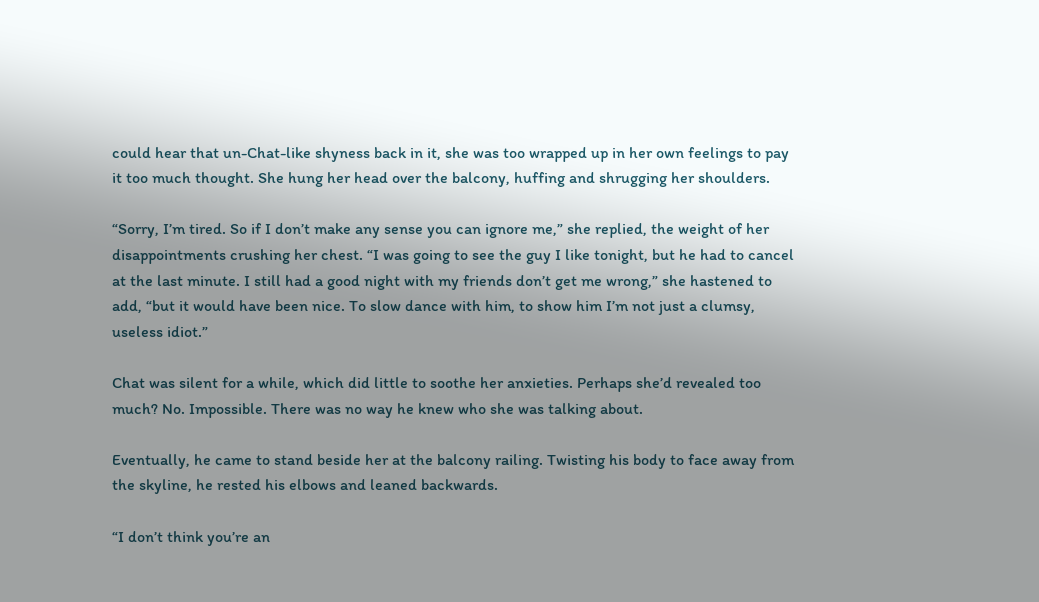could hear that un-Chat-like shyness back in it, she was too wrapped up in her own feelings to pay it too much thought. She hung her head over the balcony, huffing and shrugging her shoulders.

“Sorry, I’m tired. So if I don’t make any sense you can ignore me,” she replied, the weight of her disappointments crushing her chest. “I was going to see the guy I like tonight, but he had to cancel at the last minute. I still had a good night with my friends don’t get me wrong,” she hastened to add, “but it would have been nice. To slow dance with him, to show him I’m not just a clumsy, useless idiot.”

Chat was silent for a while, which did little to soothe her anxieties. Perhaps she’d revealed too much? No. Impossible. There was no way he knew who she was talking about.

Eventually, he came to stand beside her at the balcony railing. Twisting his body to face away from the skyline, he rested his elbows and leaned backwards.

“I don’t think you’re an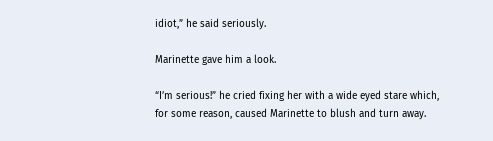idiot,” he said seriously.

Marinette gave him a look.

“I’m serious!” he cried fixing her with a wide eyed stare which, for some reason, caused Marinette to blush and turn away.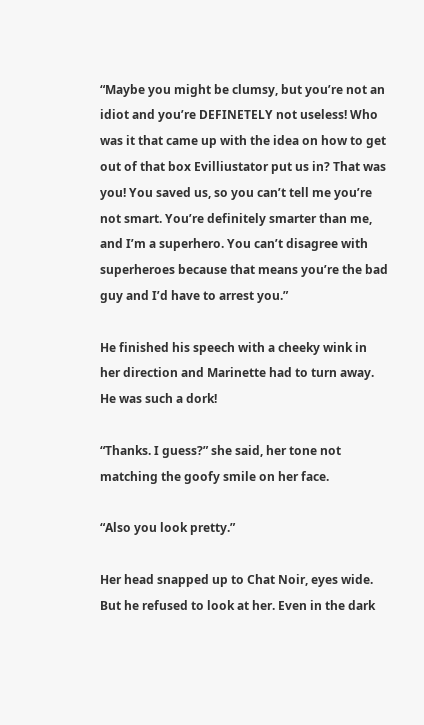“Maybe you might be clumsy, but you’re not an idiot and you’re DEFINETELY not useless! Who was it that came up with the idea on how to get out of that box Evilliustator put us in? That was you! You saved us, so you can’t tell me you’re not smart. You’re definitely smarter than me, and I’m a superhero. You can’t disagree with superheroes because that means you’re the bad guy and I’d have to arrest you.”

He finished his speech with a cheeky wink in her direction and Marinette had to turn away. He was such a dork!

“Thanks. I guess?” she said, her tone not matching the goofy smile on her face.

“Also you look pretty.”

Her head snapped up to Chat Noir, eyes wide. But he refused to look at her. Even in the dark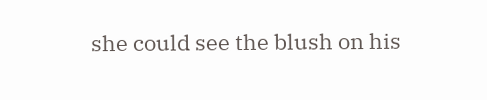she could see the blush on his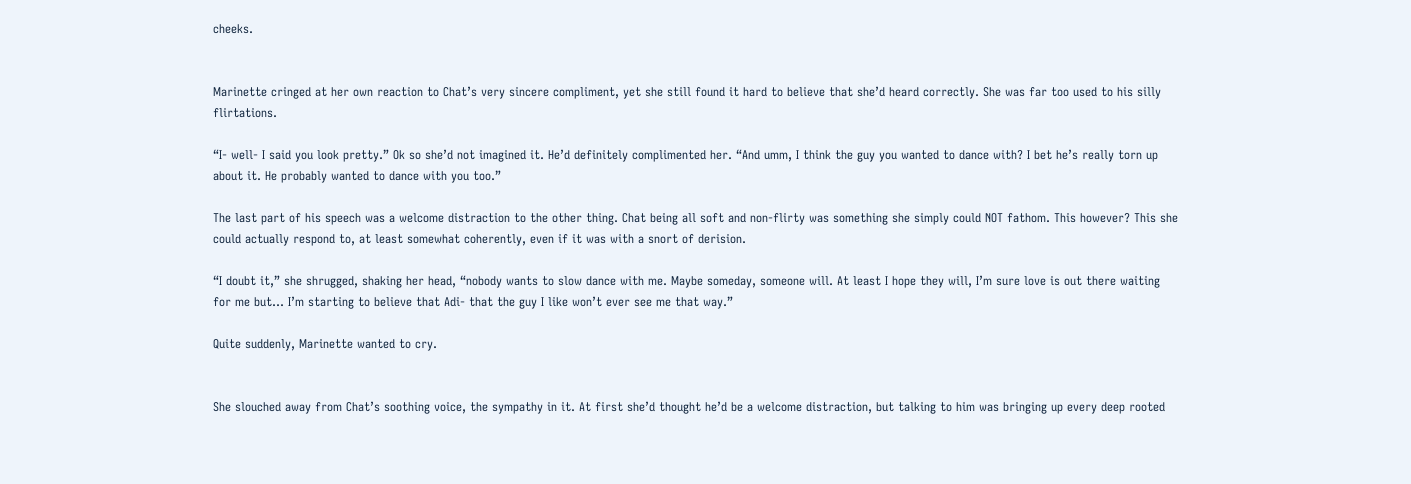cheeks.


Marinette cringed at her own reaction to Chat’s very sincere compliment, yet she still found it hard to believe that she’d heard correctly. She was far too used to his silly flirtations.

“I- well- I said you look pretty.” Ok so she’d not imagined it. He’d definitely complimented her. “And umm, I think the guy you wanted to dance with? I bet he’s really torn up about it. He probably wanted to dance with you too.”

The last part of his speech was a welcome distraction to the other thing. Chat being all soft and non-flirty was something she simply could NOT fathom. This however? This she could actually respond to, at least somewhat coherently, even if it was with a snort of derision.

“I doubt it,” she shrugged, shaking her head, “nobody wants to slow dance with me. Maybe someday, someone will. At least I hope they will, I’m sure love is out there waiting for me but… I’m starting to believe that Adi- that the guy I like won’t ever see me that way.”

Quite suddenly, Marinette wanted to cry.


She slouched away from Chat’s soothing voice, the sympathy in it. At first she’d thought he’d be a welcome distraction, but talking to him was bringing up every deep rooted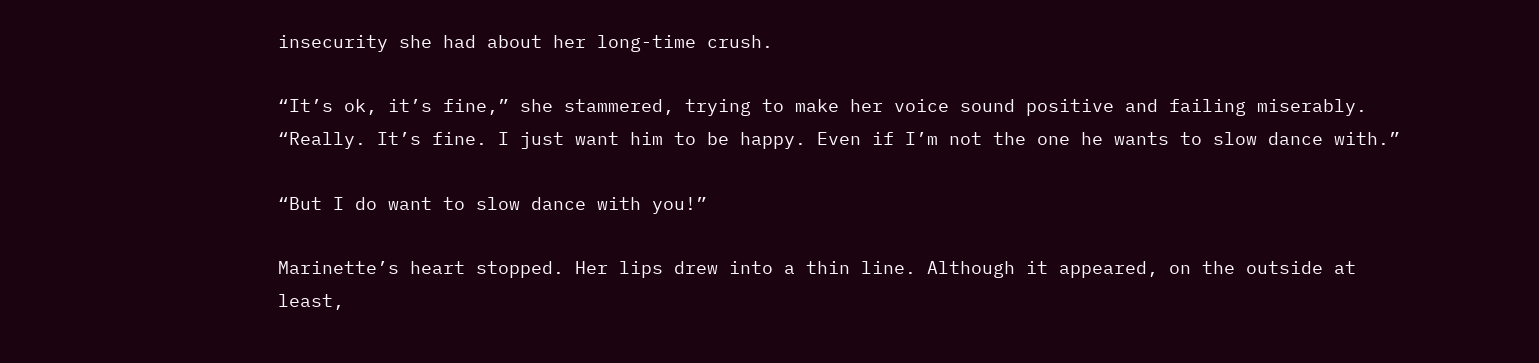insecurity she had about her long-time crush.

“It’s ok, it’s fine,” she stammered, trying to make her voice sound positive and failing miserably. “Really. It’s fine. I just want him to be happy. Even if I’m not the one he wants to slow dance with.”

“But I do want to slow dance with you!”

Marinette’s heart stopped. Her lips drew into a thin line. Although it appeared, on the outside at least,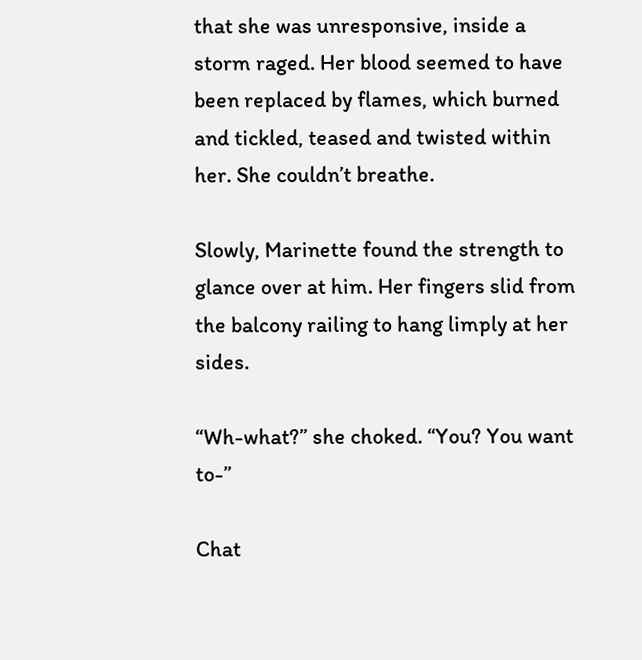that she was unresponsive, inside a storm raged. Her blood seemed to have been replaced by flames, which burned and tickled, teased and twisted within her. She couldn’t breathe.

Slowly, Marinette found the strength to glance over at him. Her fingers slid from the balcony railing to hang limply at her sides.

“Wh-what?” she choked. “You? You want to-”

Chat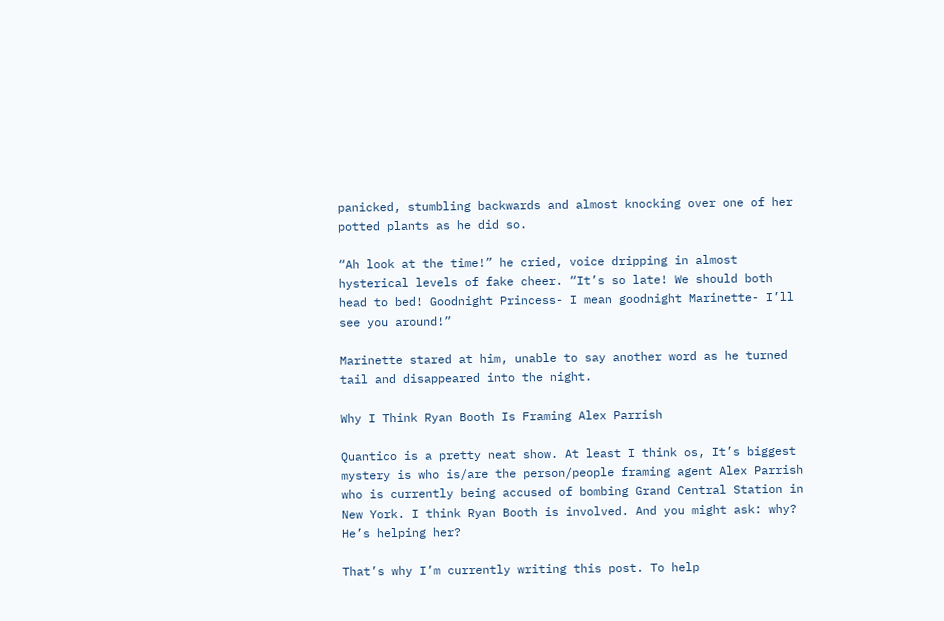panicked, stumbling backwards and almost knocking over one of her potted plants as he did so.

“Ah look at the time!” he cried, voice dripping in almost hysterical levels of fake cheer. “It’s so late! We should both head to bed! Goodnight Princess- I mean goodnight Marinette- I’ll see you around!”

Marinette stared at him, unable to say another word as he turned tail and disappeared into the night.

Why I Think Ryan Booth Is Framing Alex Parrish

Quantico is a pretty neat show. At least I think os, It’s biggest mystery is who is/are the person/people framing agent Alex Parrish who is currently being accused of bombing Grand Central Station in New York. I think Ryan Booth is involved. And you might ask: why? He’s helping her?

That’s why I’m currently writing this post. To help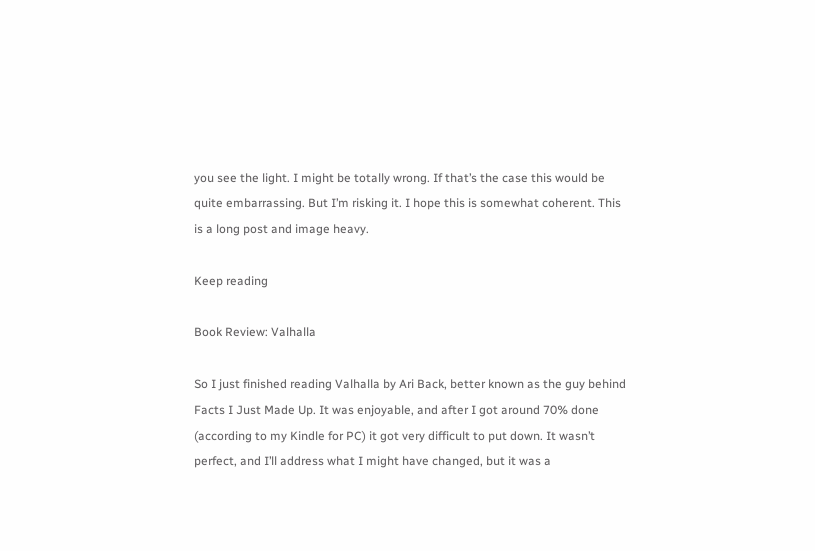you see the light. I might be totally wrong. If that’s the case this would be quite embarrassing. But I’m risking it. I hope this is somewhat coherent. This is a long post and image heavy.

Keep reading

Book Review: Valhalla

So I just finished reading Valhalla by Ari Back, better known as the guy behind Facts I Just Made Up. It was enjoyable, and after I got around 70% done (according to my Kindle for PC) it got very difficult to put down. It wasn’t perfect, and I’ll address what I might have changed, but it was a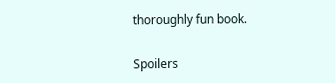thoroughly fun book.

Spoilers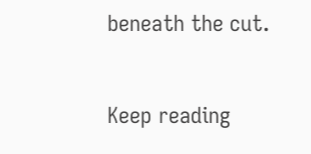beneath the cut.


Keep reading